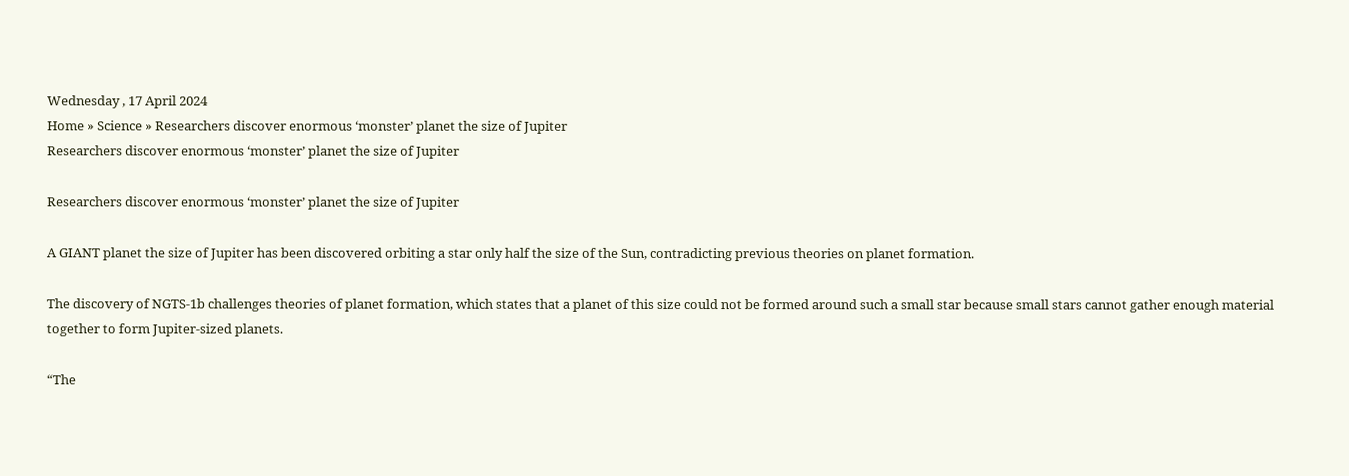Wednesday , 17 April 2024
Home » Science » Researchers discover enormous ‘monster’ planet the size of Jupiter
Researchers discover enormous ‘monster’ planet the size of Jupiter

Researchers discover enormous ‘monster’ planet the size of Jupiter

A GIANT planet the size of Jupiter has been discovered orbiting a star only half the size of the Sun, contradicting previous theories on planet formation.

The discovery of NGTS-1b challenges theories of planet formation, which states that a planet of this size could not be formed around such a small star because small stars cannot gather enough material together to form Jupiter-sized planets.

“The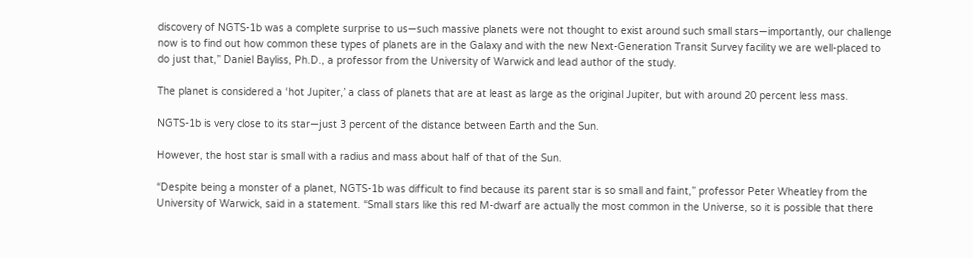discovery of NGTS-1b was a complete surprise to us—such massive planets were not thought to exist around such small stars—importantly, our challenge now is to find out how common these types of planets are in the Galaxy and with the new Next-Generation Transit Survey facility we are well-placed to do just that,” Daniel Bayliss, Ph.D., a professor from the University of Warwick and lead author of the study.

The planet is considered a ‘hot Jupiter,’ a class of planets that are at least as large as the original Jupiter, but with around 20 percent less mass.

NGTS-1b is very close to its star—just 3 percent of the distance between Earth and the Sun.

However, the host star is small with a radius and mass about half of that of the Sun.

“Despite being a monster of a planet, NGTS-1b was difficult to find because its parent star is so small and faint,” professor Peter Wheatley from the University of Warwick, said in a statement. “Small stars like this red M-dwarf are actually the most common in the Universe, so it is possible that there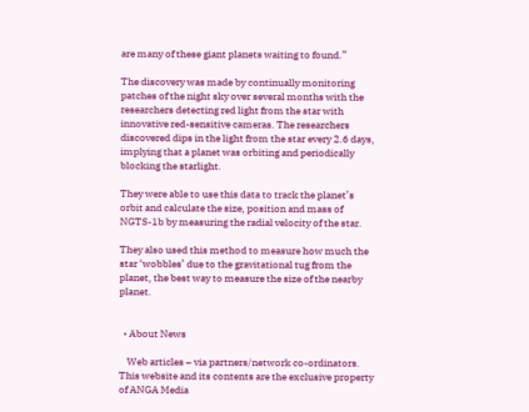are many of these giant planets waiting to found.”

The discovery was made by continually monitoring patches of the night sky over several months with the researchers detecting red light from the star with innovative red-sensitive cameras. The researchers discovered dips in the light from the star every 2.6 days, implying that a planet was orbiting and periodically blocking the starlight.

They were able to use this data to track the planet’s orbit and calculate the size, position and mass of NGTS-1b by measuring the radial velocity of the star.

They also used this method to measure how much the star ‘wobbles’ due to the gravitational tug from the planet, the best way to measure the size of the nearby planet.


  • About News

    Web articles – via partners/network co-ordinators. This website and its contents are the exclusive property of ANGA Media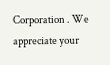Corporation . We appreciate your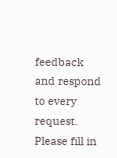feedback and respond to every request. Please fill in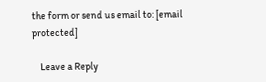the form or send us email to: [email protected]

    Leave a Reply